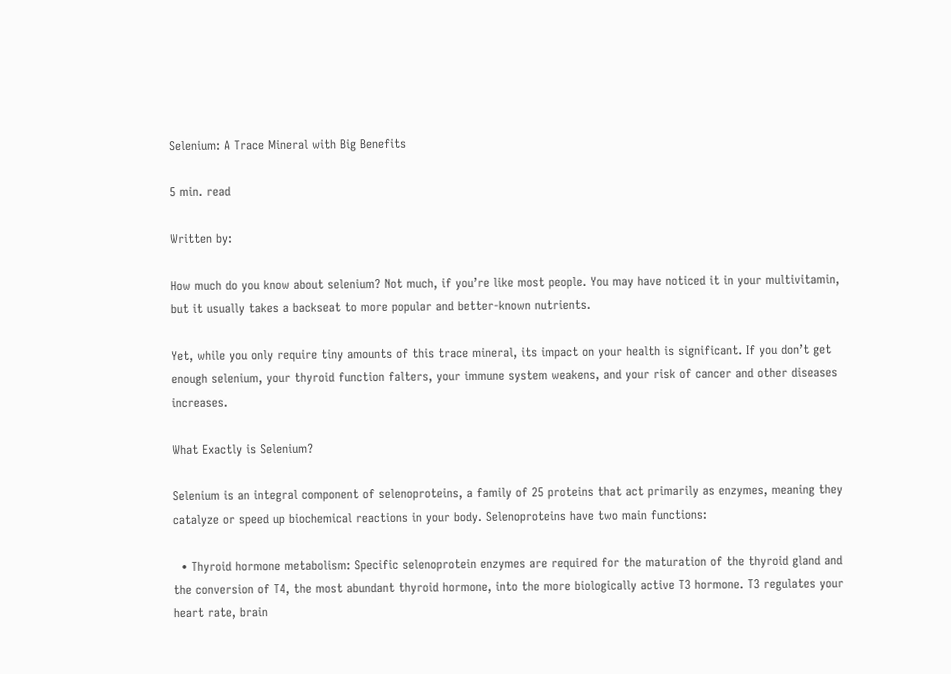Selenium: A Trace Mineral with Big Benefits

5 min. read

Written by:

How much do you know about selenium? Not much, if you’re like most people. You may have noticed it in your multivitamin, but it usually takes a backseat to more popular and better-known nutrients.

Yet, while you only require tiny amounts of this trace mineral, its impact on your health is significant. If you don’t get enough selenium, your thyroid function falters, your immune system weakens, and your risk of cancer and other diseases increases.

What Exactly is Selenium?

Selenium is an integral component of selenoproteins, a family of 25 proteins that act primarily as enzymes, meaning they catalyze or speed up biochemical reactions in your body. Selenoproteins have two main functions:

  • Thyroid hormone metabolism: Specific selenoprotein enzymes are required for the maturation of the thyroid gland and the conversion of T4, the most abundant thyroid hormone, into the more biologically active T3 hormone. T3 regulates your heart rate, brain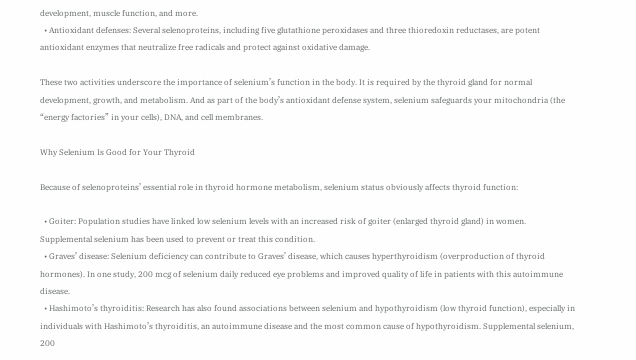development, muscle function, and more.
  • Antioxidant defenses: Several selenoproteins, including five glutathione peroxidases and three thioredoxin reductases, are potent antioxidant enzymes that neutralize free radicals and protect against oxidative damage.

These two activities underscore the importance of selenium’s function in the body. It is required by the thyroid gland for normal development, growth, and metabolism. And as part of the body’s antioxidant defense system, selenium safeguards your mitochondria (the “energy factories” in your cells), DNA, and cell membranes.

Why Selenium Is Good for Your Thyroid

Because of selenoproteins’ essential role in thyroid hormone metabolism, selenium status obviously affects thyroid function:

  • Goiter: Population studies have linked low selenium levels with an increased risk of goiter (enlarged thyroid gland) in women. Supplemental selenium has been used to prevent or treat this condition.
  • Graves’ disease: Selenium deficiency can contribute to Graves’ disease, which causes hyperthyroidism (overproduction of thyroid hormones). In one study, 200 mcg of selenium daily reduced eye problems and improved quality of life in patients with this autoimmune disease.
  • Hashimoto’s thyroiditis: Research has also found associations between selenium and hypothyroidism (low thyroid function), especially in individuals with Hashimoto’s thyroiditis, an autoimmune disease and the most common cause of hypothyroidism. Supplemental selenium, 200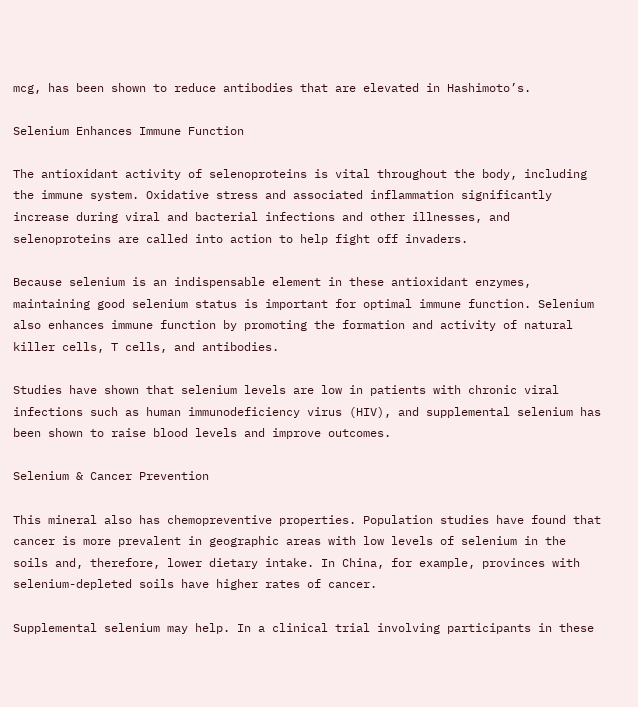mcg, has been shown to reduce antibodies that are elevated in Hashimoto’s.

Selenium Enhances Immune Function

The antioxidant activity of selenoproteins is vital throughout the body, including the immune system. Oxidative stress and associated inflammation significantly increase during viral and bacterial infections and other illnesses, and selenoproteins are called into action to help fight off invaders.

Because selenium is an indispensable element in these antioxidant enzymes, maintaining good selenium status is important for optimal immune function. Selenium also enhances immune function by promoting the formation and activity of natural killer cells, T cells, and antibodies.

Studies have shown that selenium levels are low in patients with chronic viral infections such as human immunodeficiency virus (HIV), and supplemental selenium has been shown to raise blood levels and improve outcomes.

Selenium & Cancer Prevention

This mineral also has chemopreventive properties. Population studies have found that cancer is more prevalent in geographic areas with low levels of selenium in the soils and, therefore, lower dietary intake. In China, for example, provinces with selenium-depleted soils have higher rates of cancer.

Supplemental selenium may help. In a clinical trial involving participants in these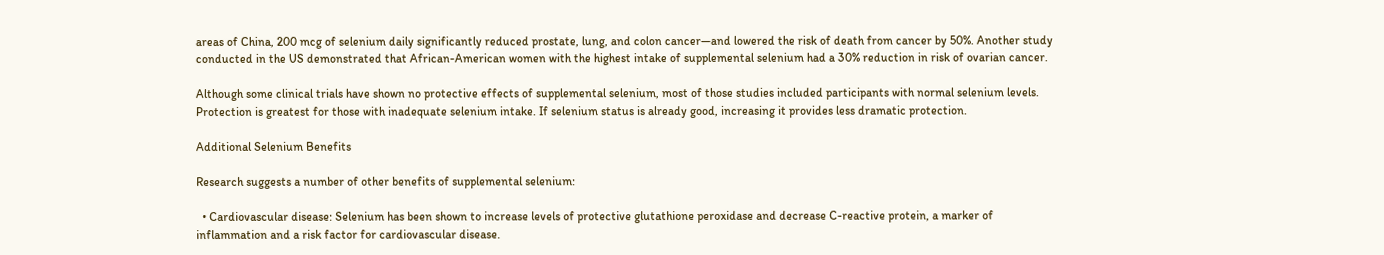areas of China, 200 mcg of selenium daily significantly reduced prostate, lung, and colon cancer—and lowered the risk of death from cancer by 50%. Another study conducted in the US demonstrated that African-American women with the highest intake of supplemental selenium had a 30% reduction in risk of ovarian cancer.

Although some clinical trials have shown no protective effects of supplemental selenium, most of those studies included participants with normal selenium levels. Protection is greatest for those with inadequate selenium intake. If selenium status is already good, increasing it provides less dramatic protection.

Additional Selenium Benefits

Research suggests a number of other benefits of supplemental selenium:

  • Cardiovascular disease: Selenium has been shown to increase levels of protective glutathione peroxidase and decrease C-reactive protein, a marker of inflammation and a risk factor for cardiovascular disease.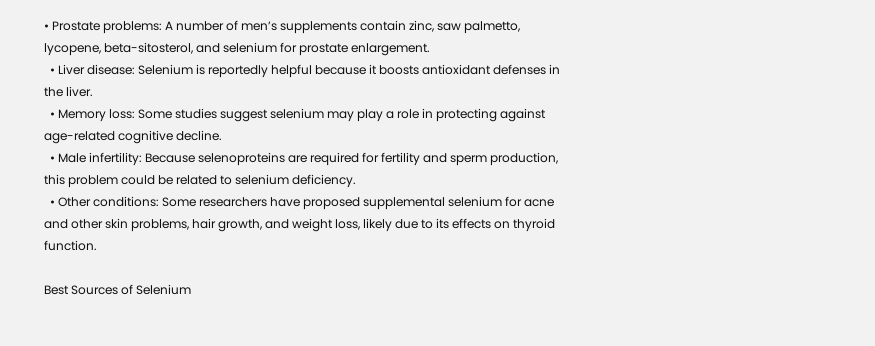• Prostate problems: A number of men’s supplements contain zinc, saw palmetto, lycopene, beta-sitosterol, and selenium for prostate enlargement.
  • Liver disease: Selenium is reportedly helpful because it boosts antioxidant defenses in the liver.
  • Memory loss: Some studies suggest selenium may play a role in protecting against age-related cognitive decline.
  • Male infertility: Because selenoproteins are required for fertility and sperm production, this problem could be related to selenium deficiency.
  • Other conditions: Some researchers have proposed supplemental selenium for acne and other skin problems, hair growth, and weight loss, likely due to its effects on thyroid function.

Best Sources of Selenium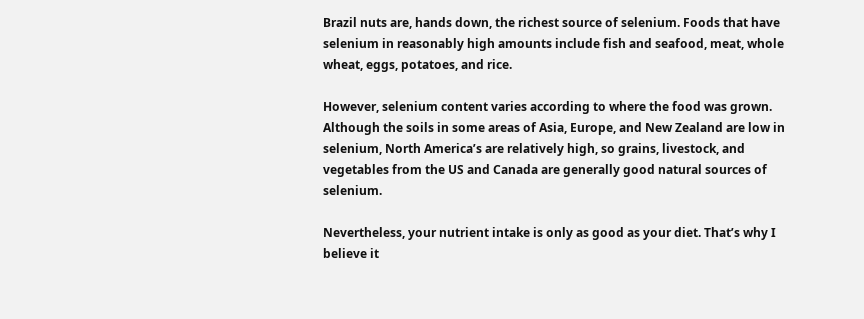Brazil nuts are, hands down, the richest source of selenium. Foods that have selenium in reasonably high amounts include fish and seafood, meat, whole wheat, eggs, potatoes, and rice.

However, selenium content varies according to where the food was grown. Although the soils in some areas of Asia, Europe, and New Zealand are low in selenium, North America’s are relatively high, so grains, livestock, and vegetables from the US and Canada are generally good natural sources of selenium.

Nevertheless, your nutrient intake is only as good as your diet. That’s why I believe it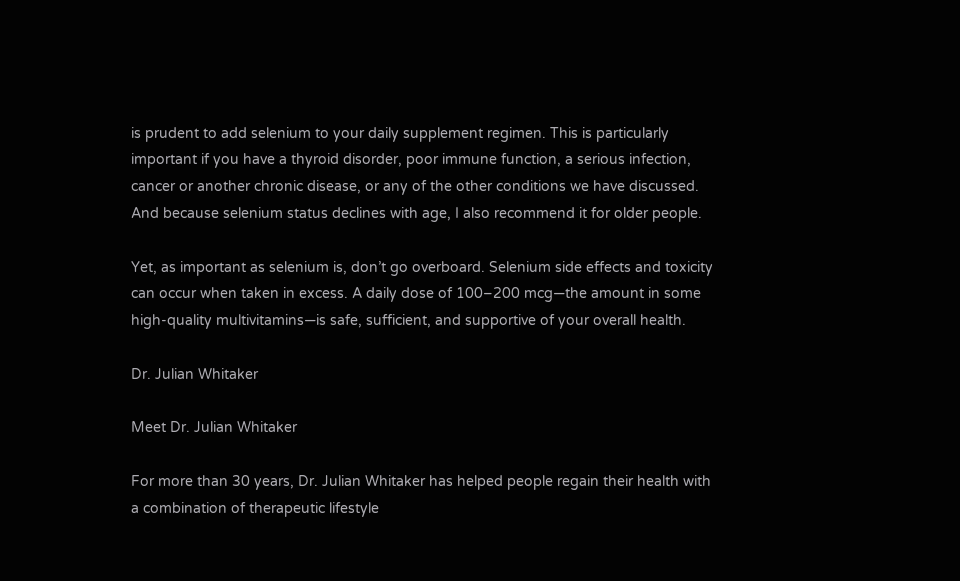is prudent to add selenium to your daily supplement regimen. This is particularly important if you have a thyroid disorder, poor immune function, a serious infection, cancer or another chronic disease, or any of the other conditions we have discussed. And because selenium status declines with age, I also recommend it for older people.

Yet, as important as selenium is, don’t go overboard. Selenium side effects and toxicity can occur when taken in excess. A daily dose of 100–200 mcg—the amount in some high-quality multivitamins—is safe, sufficient, and supportive of your overall health.

Dr. Julian Whitaker

Meet Dr. Julian Whitaker

For more than 30 years, Dr. Julian Whitaker has helped people regain their health with a combination of therapeutic lifestyle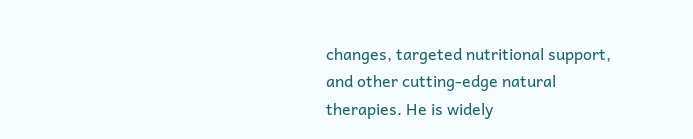changes, targeted nutritional support, and other cutting-edge natural therapies. He is widely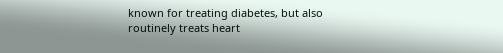known for treating diabetes, but also routinely treats heart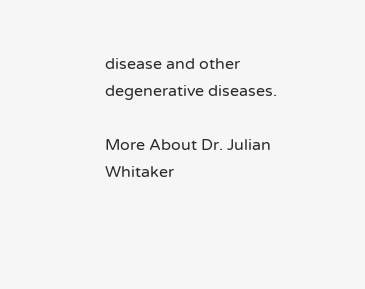disease and other degenerative diseases.

More About Dr. Julian Whitaker